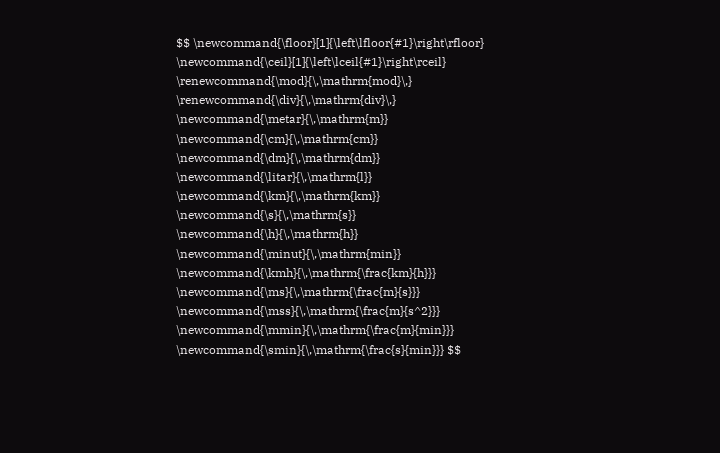$$ \newcommand{\floor}[1]{\left\lfloor{#1}\right\rfloor} \newcommand{\ceil}[1]{\left\lceil{#1}\right\rceil} \renewcommand{\mod}{\,\mathrm{mod}\,} \renewcommand{\div}{\,\mathrm{div}\,} \newcommand{\metar}{\,\mathrm{m}} \newcommand{\cm}{\,\mathrm{cm}} \newcommand{\dm}{\,\mathrm{dm}} \newcommand{\litar}{\,\mathrm{l}} \newcommand{\km}{\,\mathrm{km}} \newcommand{\s}{\,\mathrm{s}} \newcommand{\h}{\,\mathrm{h}} \newcommand{\minut}{\,\mathrm{min}} \newcommand{\kmh}{\,\mathrm{\frac{km}{h}}} \newcommand{\ms}{\,\mathrm{\frac{m}{s}}} \newcommand{\mss}{\,\mathrm{\frac{m}{s^2}}} \newcommand{\mmin}{\,\mathrm{\frac{m}{min}}} \newcommand{\smin}{\,\mathrm{\frac{s}{min}}} $$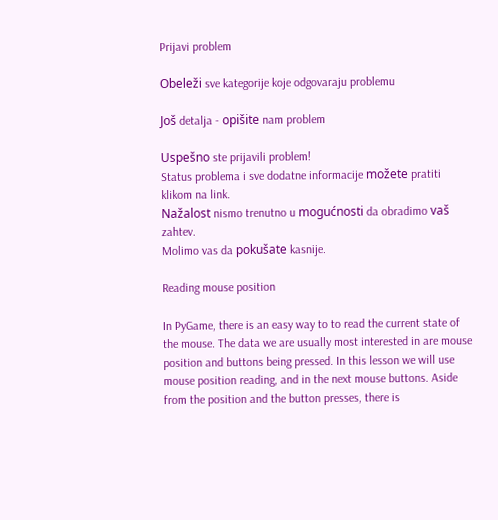Prijavi problem

Obeleži sve kategorije koje odgovaraju problemu

Još detalja - opišite nam problem

Uspešno ste prijavili problem!
Status problema i sve dodatne informacije možete pratiti klikom na link.
Nažalost nismo trenutno u mogućnosti da obradimo vaš zahtev.
Molimo vas da pokušate kasnije.

Reading mouse position

In PyGame, there is an easy way to to read the current state of the mouse. The data we are usually most interested in are mouse position and buttons being pressed. In this lesson we will use mouse position reading, and in the next mouse buttons. Aside from the position and the button presses, there is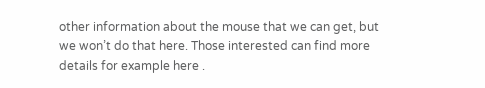other information about the mouse that we can get, but we won’t do that here. Those interested can find more details for example here .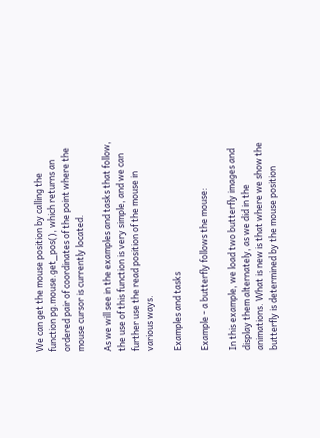We can get the mouse position by calling the function pg.mouse.get_pos(), which returns an ordered pair of coordinates of the point where the mouse cursor is currently located.

As we will see in the examples and tasks that follow, the use of this function is very simple, and we can further use the read position of the mouse in various ways.

Examples and tasks

Example - a butterfly follows the mouse:

In this example, we load two butterfly images and display them alternately, as we did in the animations. What is new is that where we show the butterfly is determined by the mouse position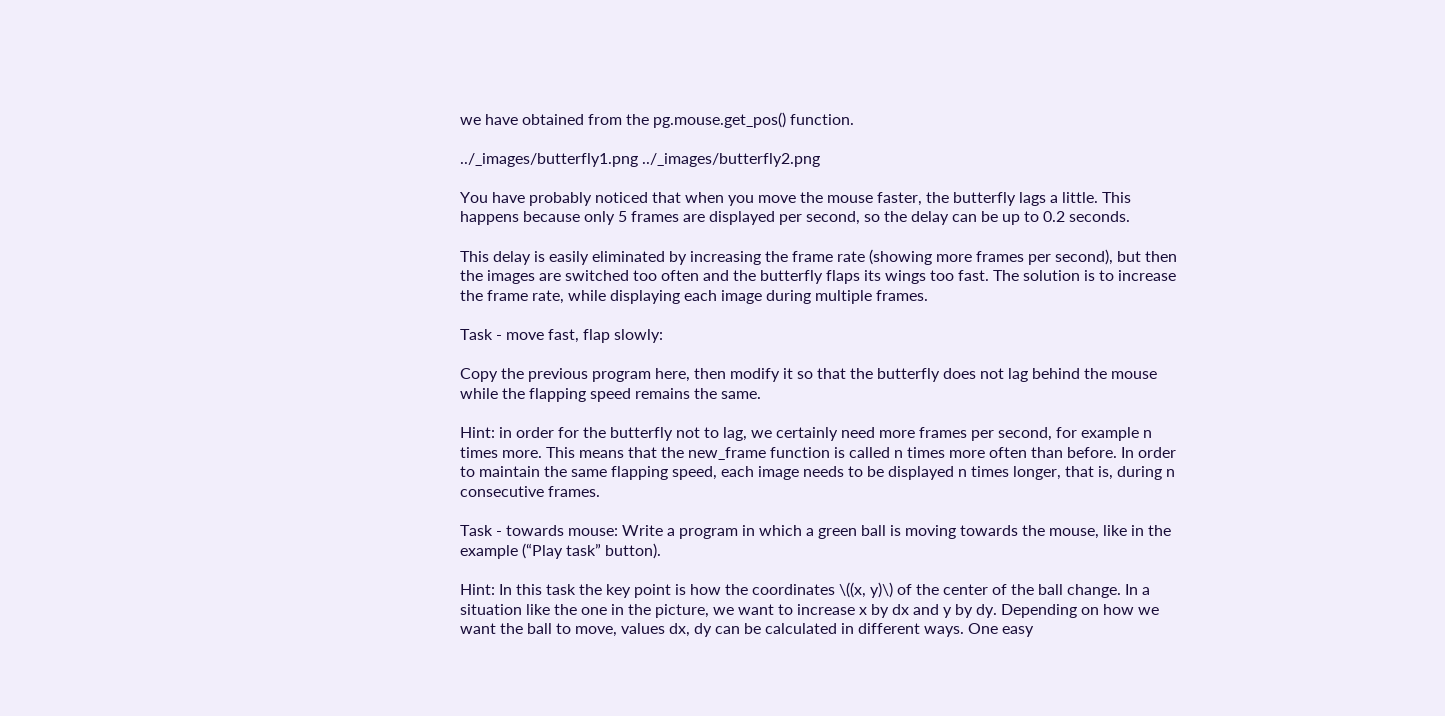we have obtained from the pg.mouse.get_pos() function.

../_images/butterfly1.png ../_images/butterfly2.png

You have probably noticed that when you move the mouse faster, the butterfly lags a little. This happens because only 5 frames are displayed per second, so the delay can be up to 0.2 seconds.

This delay is easily eliminated by increasing the frame rate (showing more frames per second), but then the images are switched too often and the butterfly flaps its wings too fast. The solution is to increase the frame rate, while displaying each image during multiple frames.

Task - move fast, flap slowly:

Copy the previous program here, then modify it so that the butterfly does not lag behind the mouse while the flapping speed remains the same.

Hint: in order for the butterfly not to lag, we certainly need more frames per second, for example n times more. This means that the new_frame function is called n times more often than before. In order to maintain the same flapping speed, each image needs to be displayed n times longer, that is, during n consecutive frames.

Task - towards mouse: Write a program in which a green ball is moving towards the mouse, like in the example (“Play task” button).

Hint: In this task the key point is how the coordinates \((x, y)\) of the center of the ball change. In a situation like the one in the picture, we want to increase x by dx and y by dy. Depending on how we want the ball to move, values dx, dy can be calculated in different ways. One easy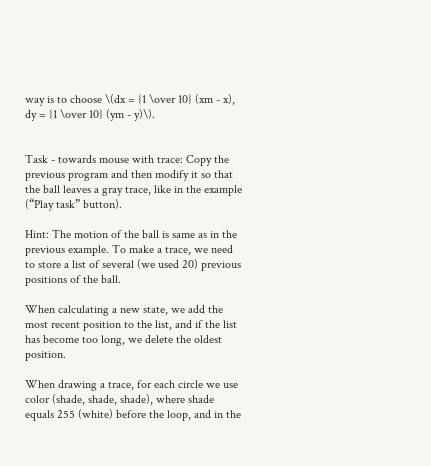way is to choose \(dx = {1 \over 10} (xm - x), dy = {1 \over 10} (ym - y)\).


Task - towards mouse with trace: Copy the previous program and then modify it so that the ball leaves a gray trace, like in the example (“Play task” button).

Hint: The motion of the ball is same as in the previous example. To make a trace, we need to store a list of several (we used 20) previous positions of the ball.

When calculating a new state, we add the most recent position to the list, and if the list has become too long, we delete the oldest position.

When drawing a trace, for each circle we use color (shade, shade, shade), where shade equals 255 (white) before the loop, and in the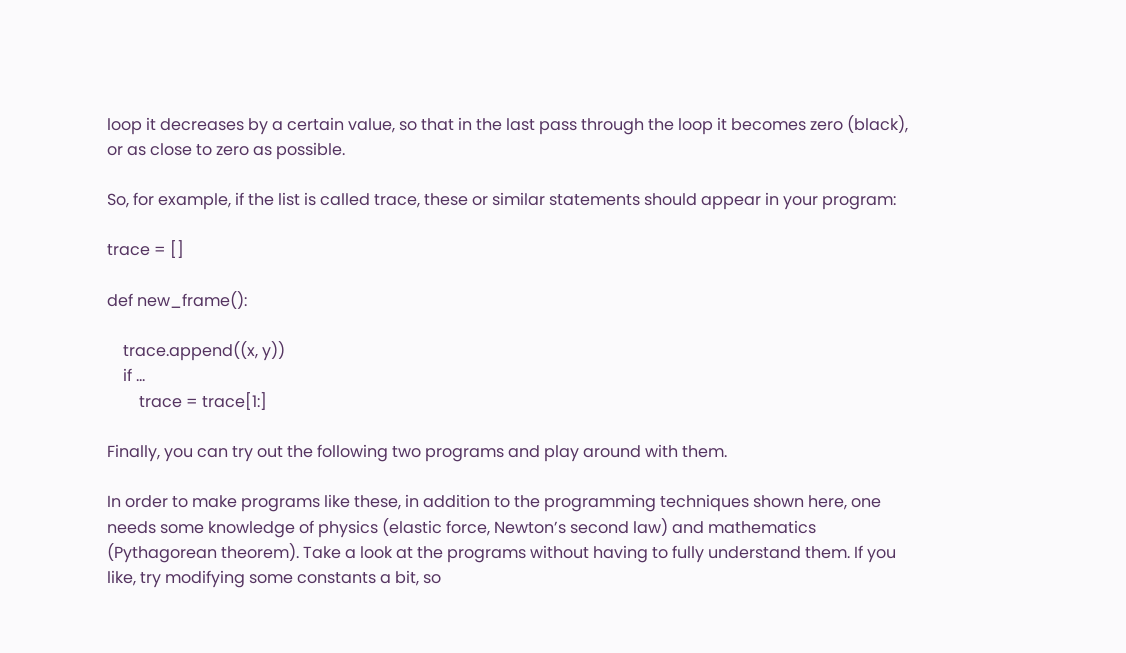loop it decreases by a certain value, so that in the last pass through the loop it becomes zero (black), or as close to zero as possible.

So, for example, if the list is called trace, these or similar statements should appear in your program:

trace = []

def new_frame():

    trace.append((x, y))
    if ...
        trace = trace[1:]

Finally, you can try out the following two programs and play around with them.

In order to make programs like these, in addition to the programming techniques shown here, one needs some knowledge of physics (elastic force, Newton’s second law) and mathematics (Pythagorean theorem). Take a look at the programs without having to fully understand them. If you like, try modifying some constants a bit, so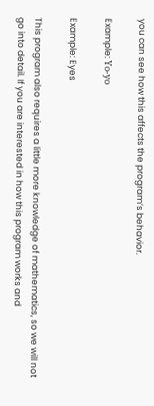you can see how this affects the program’s behavior.

Example: Yо-yо

Example: Eyes

This program also requires a little more knowledge of mathematics, so we will not go into detail. If you are interested in how this program works and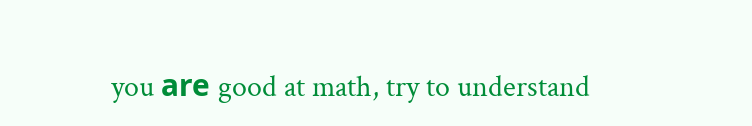you аrе good at math, try to understand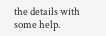the details with some help.